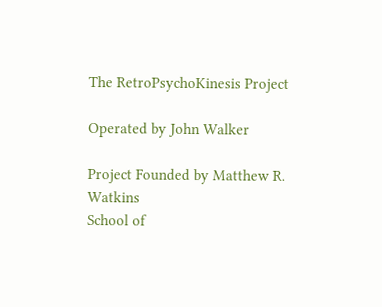The RetroPsychoKinesis Project

Operated by John Walker

Project Founded by Matthew R. Watkins
School of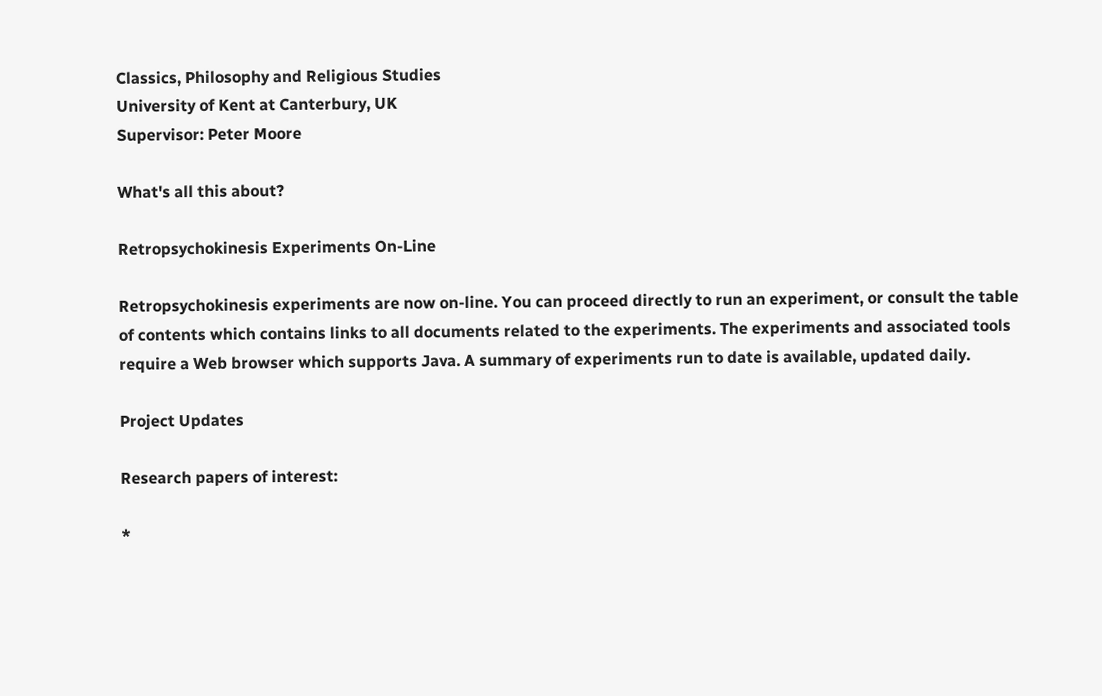Classics, Philosophy and Religious Studies
University of Kent at Canterbury, UK
Supervisor: Peter Moore

What's all this about?

Retropsychokinesis Experiments On-Line

Retropsychokinesis experiments are now on-line. You can proceed directly to run an experiment, or consult the table of contents which contains links to all documents related to the experiments. The experiments and associated tools require a Web browser which supports Java. A summary of experiments run to date is available, updated daily.

Project Updates

Research papers of interest:

*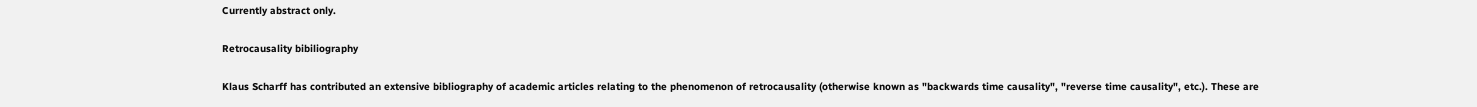Currently abstract only.

Retrocausality bibiliography

Klaus Scharff has contributed an extensive bibliography of academic articles relating to the phenomenon of retrocausality (otherwise known as "backwards time causality", "reverse time causality", etc.). These are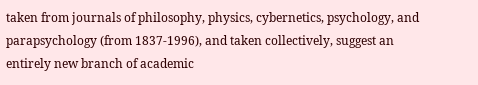taken from journals of philosophy, physics, cybernetics, psychology, and parapsychology (from 1837-1996), and taken collectively, suggest an entirely new branch of academic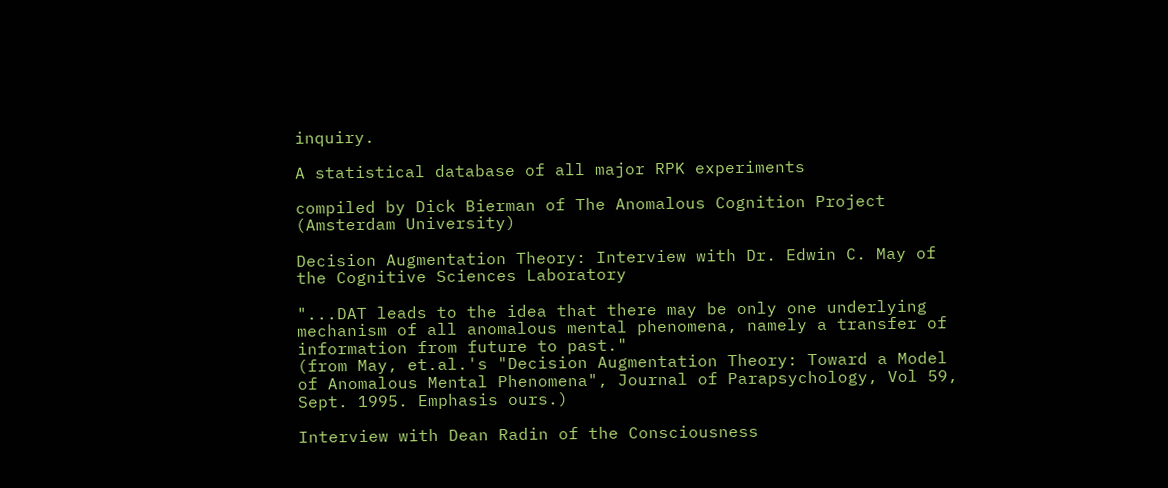inquiry.

A statistical database of all major RPK experiments

compiled by Dick Bierman of The Anomalous Cognition Project (Amsterdam University)

Decision Augmentation Theory: Interview with Dr. Edwin C. May of the Cognitive Sciences Laboratory

"...DAT leads to the idea that there may be only one underlying mechanism of all anomalous mental phenomena, namely a transfer of information from future to past."
(from May, et.al.'s "Decision Augmentation Theory: Toward a Model of Anomalous Mental Phenomena", Journal of Parapsychology, Vol 59, Sept. 1995. Emphasis ours.)

Interview with Dean Radin of the Consciousness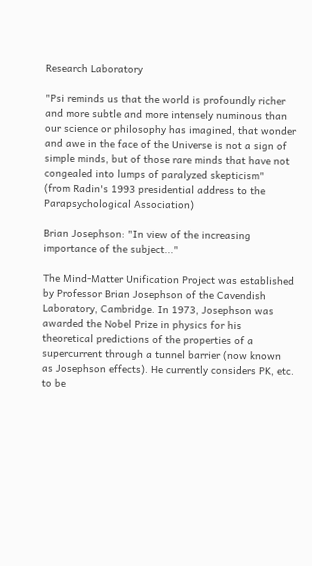Research Laboratory

"Psi reminds us that the world is profoundly richer and more subtle and more intensely numinous than our science or philosophy has imagined, that wonder and awe in the face of the Universe is not a sign of simple minds, but of those rare minds that have not congealed into lumps of paralyzed skepticism"
(from Radin's 1993 presidential address to the Parapsychological Association)

Brian Josephson: "In view of the increasing importance of the subject..."

The Mind-Matter Unification Project was established by Professor Brian Josephson of the Cavendish Laboratory, Cambridge. In 1973, Josephson was awarded the Nobel Prize in physics for his theoretical predictions of the properties of a supercurrent through a tunnel barrier (now known as Josephson effects). He currently considers PK, etc. to be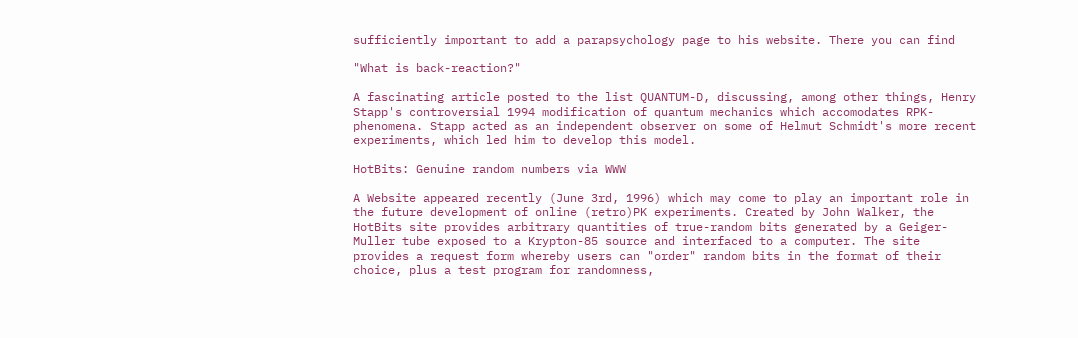sufficiently important to add a parapsychology page to his website. There you can find

"What is back-reaction?"

A fascinating article posted to the list QUANTUM-D, discussing, among other things, Henry Stapp's controversial 1994 modification of quantum mechanics which accomodates RPK-phenomena. Stapp acted as an independent observer on some of Helmut Schmidt's more recent experiments, which led him to develop this model.

HotBits: Genuine random numbers via WWW

A Website appeared recently (June 3rd, 1996) which may come to play an important role in the future development of online (retro)PK experiments. Created by John Walker, the HotBits site provides arbitrary quantities of true-random bits generated by a Geiger-Muller tube exposed to a Krypton-85 source and interfaced to a computer. The site provides a request form whereby users can "order" random bits in the format of their choice, plus a test program for randomness,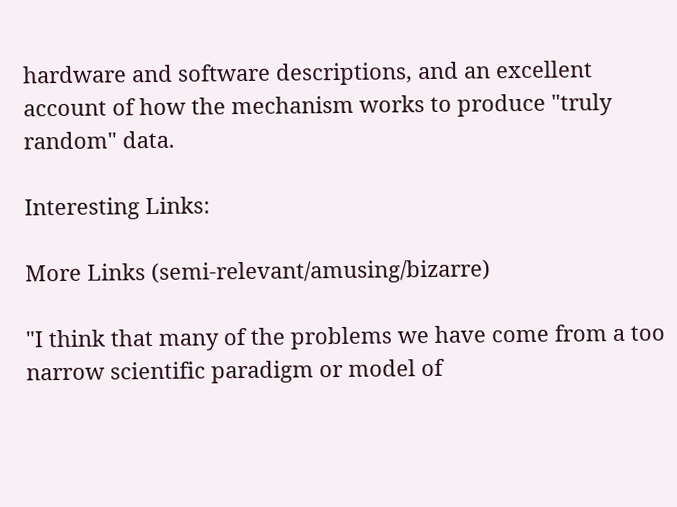hardware and software descriptions, and an excellent account of how the mechanism works to produce "truly random" data.

Interesting Links:

More Links (semi-relevant/amusing/bizarre)

"I think that many of the problems we have come from a too narrow scientific paradigm or model of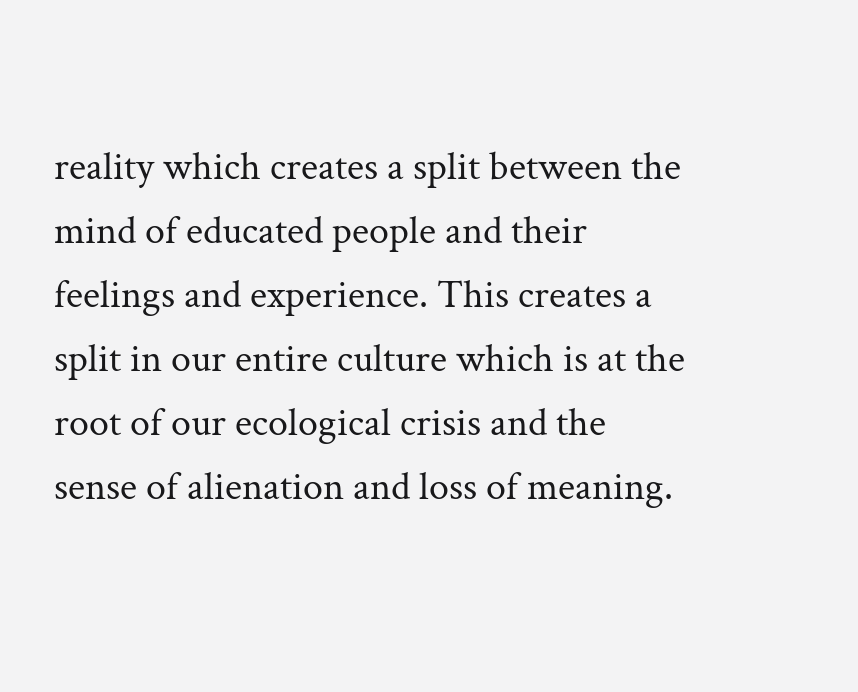reality which creates a split between the mind of educated people and their feelings and experience. This creates a split in our entire culture which is at the root of our ecological crisis and the sense of alienation and loss of meaning.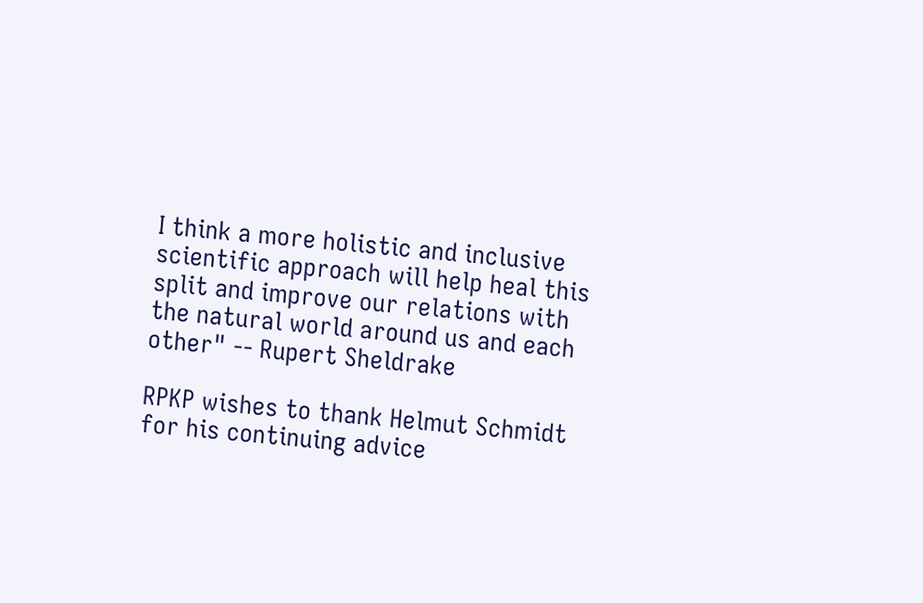I think a more holistic and inclusive scientific approach will help heal this split and improve our relations with the natural world around us and each other" -- Rupert Sheldrake

RPKP wishes to thank Helmut Schmidt for his continuing advice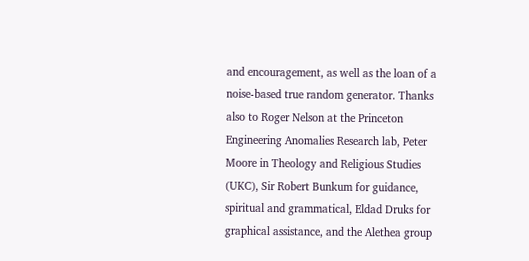and encouragement, as well as the loan of a noise-based true random generator. Thanks also to Roger Nelson at the Princeton Engineering Anomalies Research lab, Peter Moore in Theology and Religious Studies (UKC), Sir Robert Bunkum for guidance, spiritual and grammatical, Eldad Druks for graphical assistance, and the Alethea group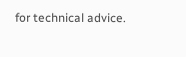for technical advice.